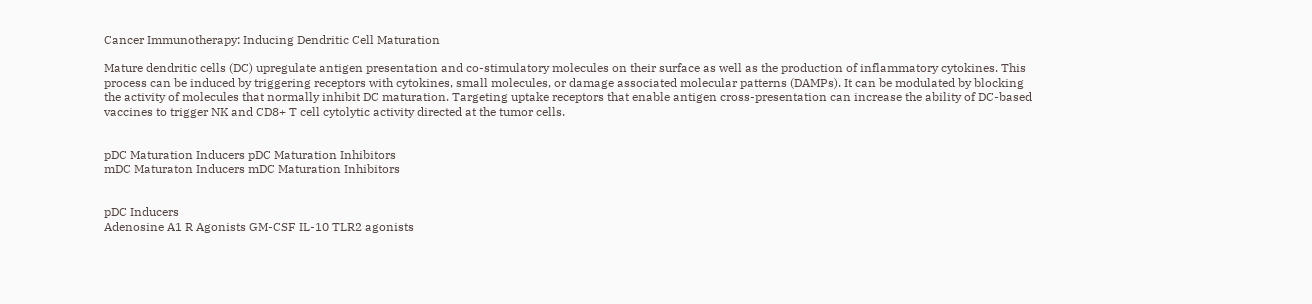Cancer Immunotherapy: Inducing Dendritic Cell Maturation

Mature dendritic cells (DC) upregulate antigen presentation and co-stimulatory molecules on their surface as well as the production of inflammatory cytokines. This process can be induced by triggering receptors with cytokines, small molecules, or damage associated molecular patterns (DAMPs). It can be modulated by blocking the activity of molecules that normally inhibit DC maturation. Targeting uptake receptors that enable antigen cross-presentation can increase the ability of DC-based vaccines to trigger NK and CD8+ T cell cytolytic activity directed at the tumor cells.


pDC Maturation Inducers pDC Maturation Inhibitors
mDC Maturaton Inducers mDC Maturation Inhibitors


pDC Inducers
Adenosine A1 R Agonists GM-CSF IL-10 TLR2 agonists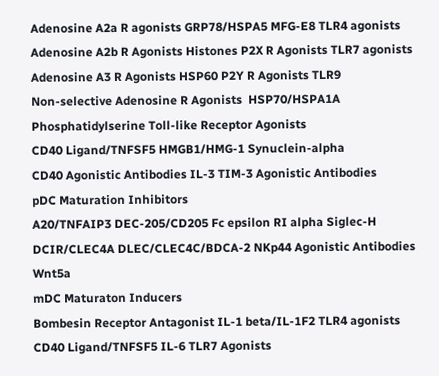Adenosine A2a R agonists GRP78/HSPA5 MFG-E8 TLR4 agonists
Adenosine A2b R Agonists Histones P2X R Agonists TLR7 agonists
Adenosine A3 R Agonists HSP60 P2Y R Agonists TLR9
Non-selective Adenosine R Agonists  HSP70/HSPA1A Phosphatidylserine Toll-like Receptor Agonists
CD40 Ligand/TNFSF5 HMGB1/HMG-1 Synuclein-alpha
CD40 Agonistic Antibodies IL-3 TIM-3 Agonistic Antibodies
pDC Maturation Inhibitors
A20/TNFAIP3 DEC-205/CD205 Fc epsilon RI alpha Siglec-H
DCIR/CLEC4A DLEC/CLEC4C/BDCA-2 NKp44 Agonistic Antibodies Wnt5a
mDC Maturaton Inducers
Bombesin Receptor Antagonist IL-1 beta/IL-1F2 TLR4 agonists
CD40 Ligand/TNFSF5 IL-6 TLR7 Agonists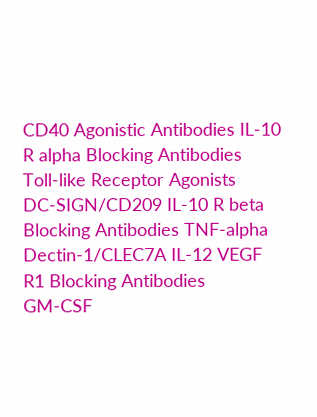CD40 Agonistic Antibodies IL-10 R alpha Blocking Antibodies Toll-like Receptor Agonists
DC-SIGN/CD209 IL-10 R beta Blocking Antibodies TNF-alpha
Dectin-1/CLEC7A IL-12 VEGF R1 Blocking Antibodies
GM-CSF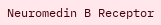Neuromedin B Receptor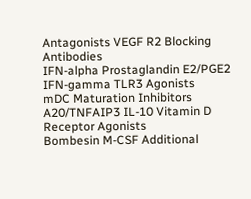Antagonists VEGF R2 Blocking Antibodies
IFN-alpha Prostaglandin E2/PGE2
IFN-gamma TLR3 Agonists
mDC Maturation Inhibitors
A20/TNFAIP3 IL-10 Vitamin D Receptor Agonists
Bombesin M-CSF Additional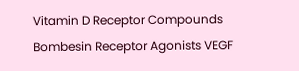Vitamin D Receptor Compounds
Bombesin Receptor Agonists VEGF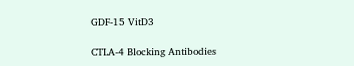GDF-15 VitD3

CTLA-4 Blocking Antibodies